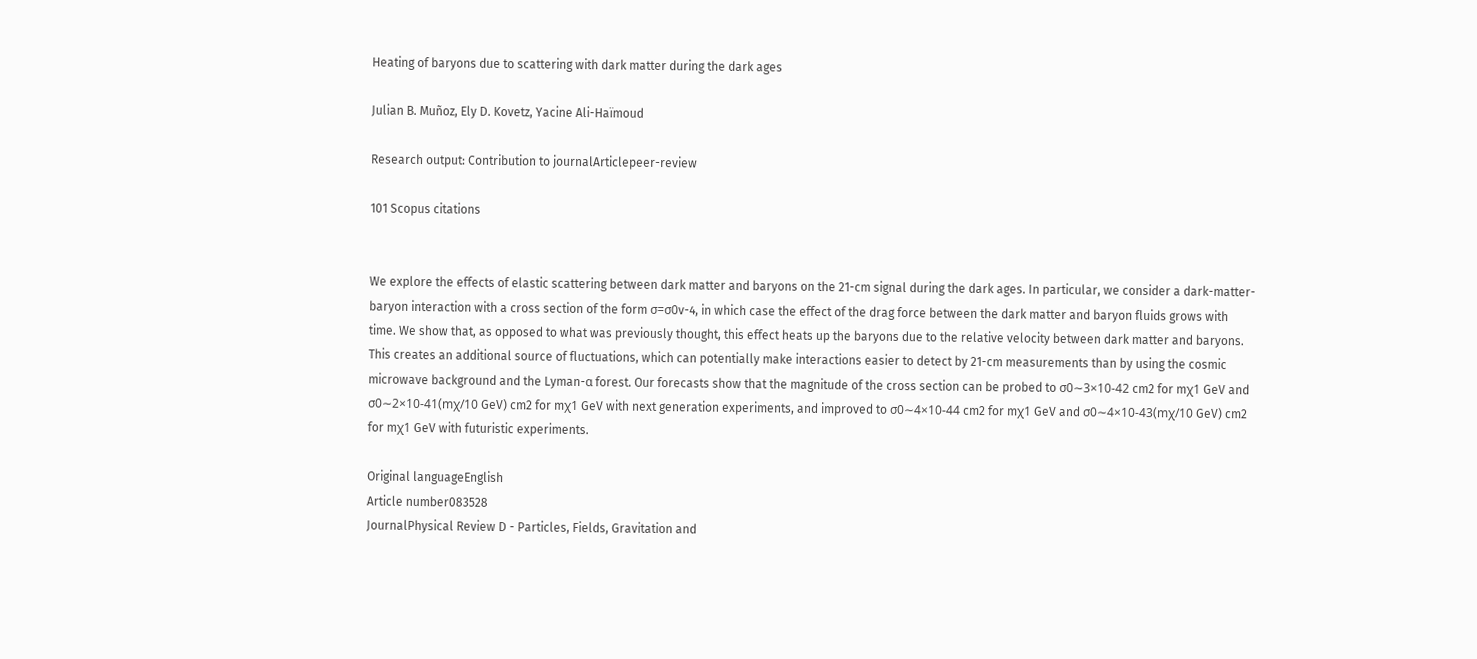Heating of baryons due to scattering with dark matter during the dark ages

Julian B. Muñoz, Ely D. Kovetz, Yacine Ali-Haïmoud

Research output: Contribution to journalArticlepeer-review

101 Scopus citations


We explore the effects of elastic scattering between dark matter and baryons on the 21-cm signal during the dark ages. In particular, we consider a dark-matter-baryon interaction with a cross section of the form σ=σ0v-4, in which case the effect of the drag force between the dark matter and baryon fluids grows with time. We show that, as opposed to what was previously thought, this effect heats up the baryons due to the relative velocity between dark matter and baryons. This creates an additional source of fluctuations, which can potentially make interactions easier to detect by 21-cm measurements than by using the cosmic microwave background and the Lyman-α forest. Our forecasts show that the magnitude of the cross section can be probed to σ0∼3×10-42 cm2 for mχ1 GeV and σ0∼2×10-41(mχ/10 GeV) cm2 for mχ1 GeV with next generation experiments, and improved to σ0∼4×10-44 cm2 for mχ1 GeV and σ0∼4×10-43(mχ/10 GeV) cm2 for mχ1 GeV with futuristic experiments.

Original languageEnglish
Article number083528
JournalPhysical Review D - Particles, Fields, Gravitation and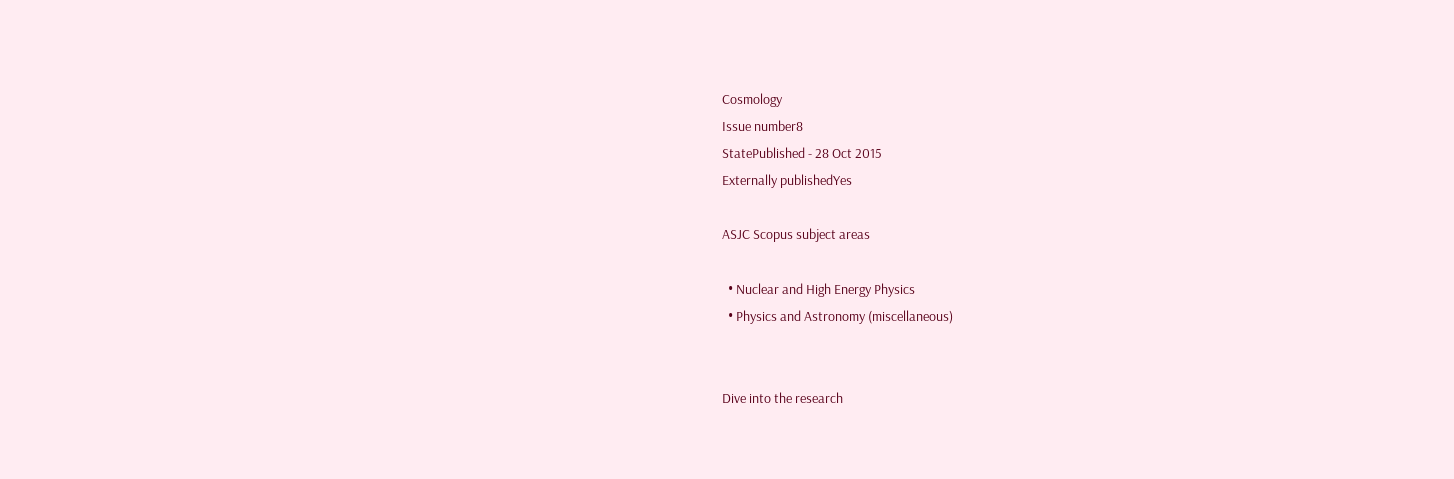Cosmology
Issue number8
StatePublished - 28 Oct 2015
Externally publishedYes

ASJC Scopus subject areas

  • Nuclear and High Energy Physics
  • Physics and Astronomy (miscellaneous)


Dive into the research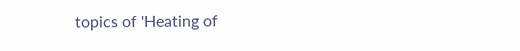topics of 'Heating of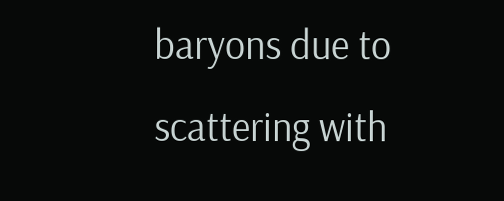baryons due to scattering with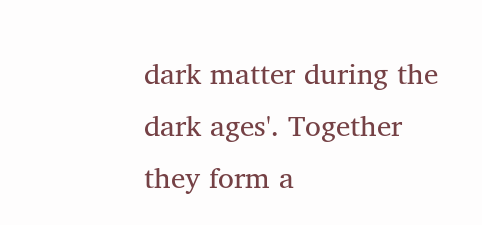dark matter during the dark ages'. Together they form a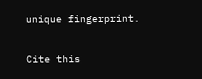unique fingerprint.

Cite this